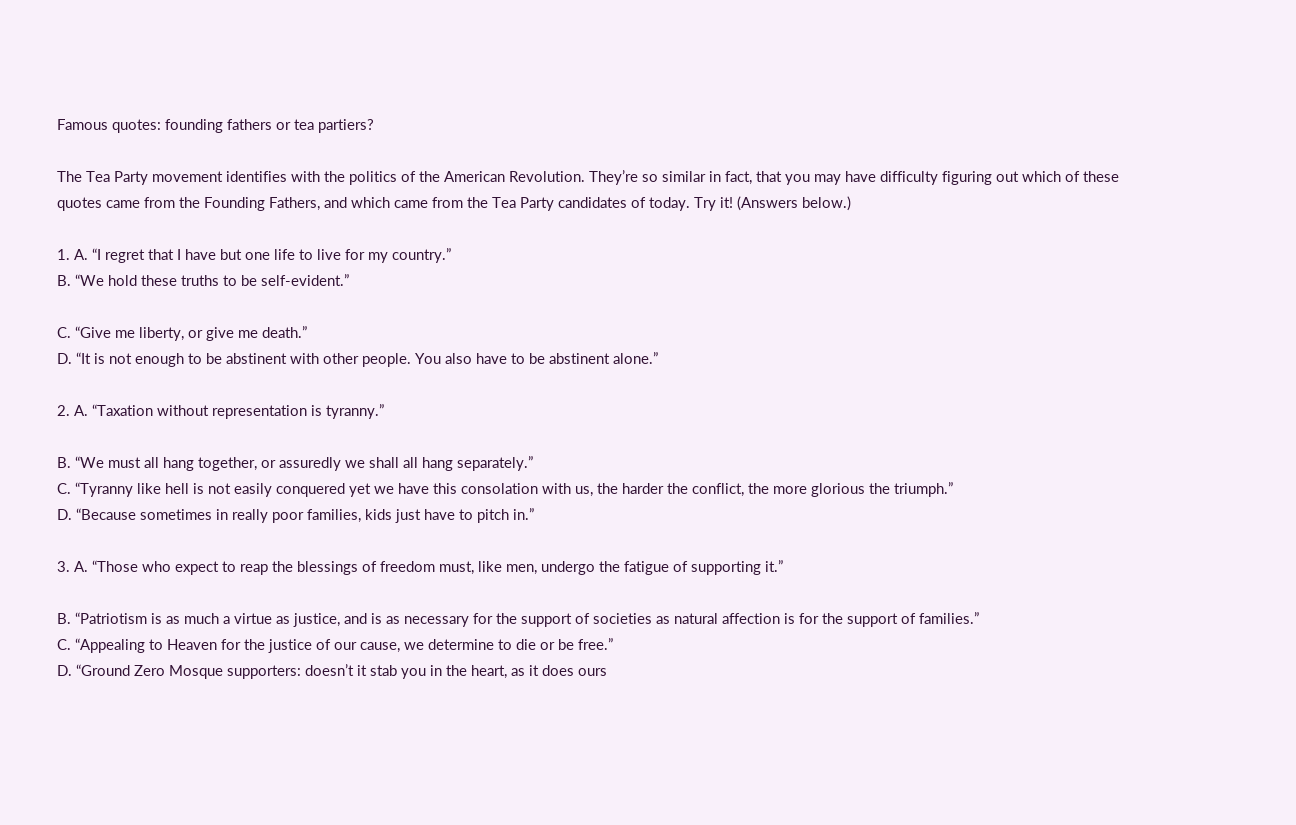Famous quotes: founding fathers or tea partiers?

The Tea Party movement identifies with the politics of the American Revolution. They’re so similar in fact, that you may have difficulty figuring out which of these quotes came from the Founding Fathers, and which came from the Tea Party candidates of today. Try it! (Answers below.)

1. A. “I regret that I have but one life to live for my country.”
B. “We hold these truths to be self-evident.”

C. “Give me liberty, or give me death.”
D. “It is not enough to be abstinent with other people. You also have to be abstinent alone.”

2. A. “Taxation without representation is tyranny.”

B. “We must all hang together, or assuredly we shall all hang separately.”
C. “Tyranny like hell is not easily conquered yet we have this consolation with us, the harder the conflict, the more glorious the triumph.”
D. “Because sometimes in really poor families, kids just have to pitch in.”

3. A. “Those who expect to reap the blessings of freedom must, like men, undergo the fatigue of supporting it.”

B. “Patriotism is as much a virtue as justice, and is as necessary for the support of societies as natural affection is for the support of families.”
C. “Appealing to Heaven for the justice of our cause, we determine to die or be free.”
D. “Ground Zero Mosque supporters: doesn’t it stab you in the heart, as it does ours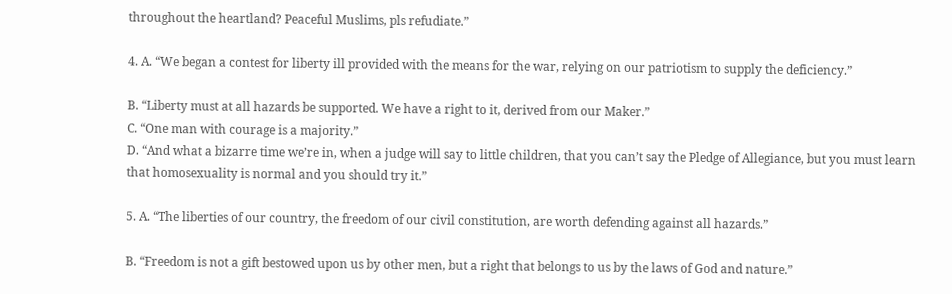throughout the heartland? Peaceful Muslims, pls refudiate.”

4. A. “We began a contest for liberty ill provided with the means for the war, relying on our patriotism to supply the deficiency.”

B. “Liberty must at all hazards be supported. We have a right to it, derived from our Maker.”
C. “One man with courage is a majority.”
D. “And what a bizarre time we’re in, when a judge will say to little children, that you can’t say the Pledge of Allegiance, but you must learn that homosexuality is normal and you should try it.”

5. A. “The liberties of our country, the freedom of our civil constitution, are worth defending against all hazards.”

B. “Freedom is not a gift bestowed upon us by other men, but a right that belongs to us by the laws of God and nature.”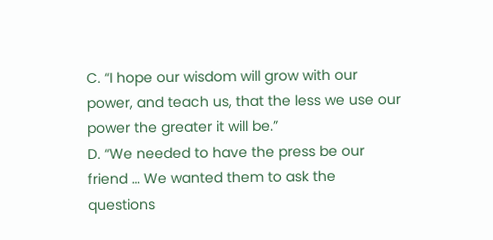C. “I hope our wisdom will grow with our power, and teach us, that the less we use our power the greater it will be.”
D. “We needed to have the press be our friend … We wanted them to ask the questions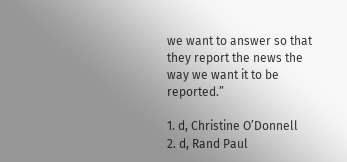we want to answer so that they report the news the way we want it to be reported.”

1. d, Christine O’Donnell
2. d, Rand Paul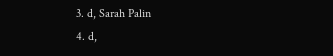3. d, Sarah Palin
4. d,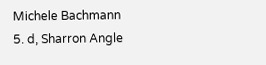Michele Bachmann
5. d, Sharron Angle